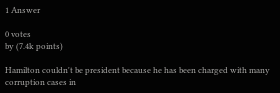1 Answer

0 votes
by (7.4k points)

Hamilton couldn't be president because he has been charged with many corruption cases in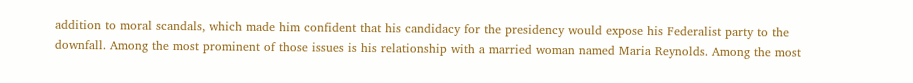addition to moral scandals, which made him confident that his candidacy for the presidency would expose his Federalist party to the downfall. Among the most prominent of those issues is his relationship with a married woman named Maria Reynolds. Among the most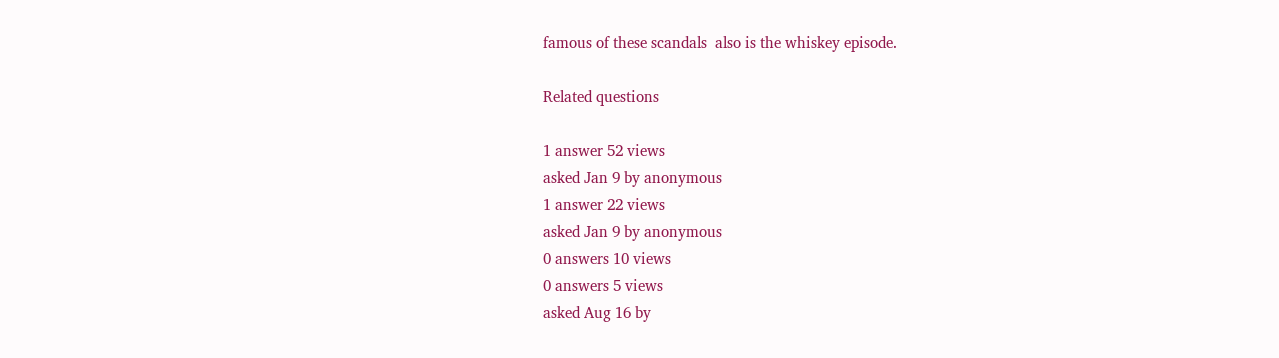famous of these scandals  also is the whiskey episode.

Related questions

1 answer 52 views
asked Jan 9 by anonymous
1 answer 22 views
asked Jan 9 by anonymous
0 answers 10 views
0 answers 5 views
asked Aug 16 by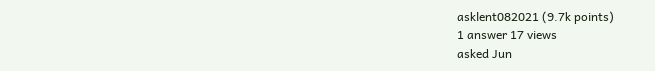asklent082021 (9.7k points)
1 answer 17 views
asked Jun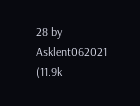28 by Asklent062021 (11.9k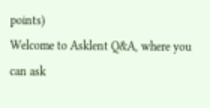points)
Welcome to Asklent Q&A, where you can ask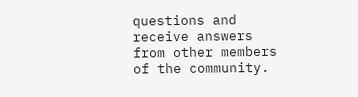questions and receive answers from other members of the community.